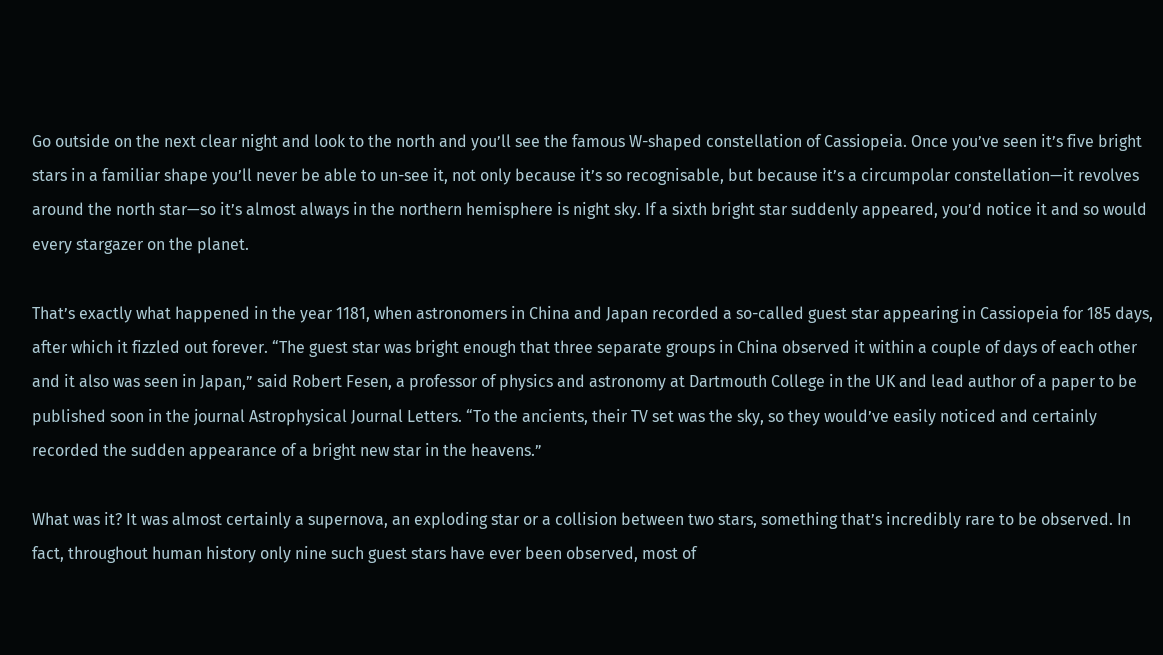Go outside on the next clear night and look to the north and you’ll see the famous W-shaped constellation of Cassiopeia. Once you’ve seen it’s five bright stars in a familiar shape you’ll never be able to un-see it, not only because it’s so recognisable, but because it’s a circumpolar constellation—it revolves around the north star—so it’s almost always in the northern hemisphere is night sky. If a sixth bright star suddenly appeared, you’d notice it and so would every stargazer on the planet.

That’s exactly what happened in the year 1181, when astronomers in China and Japan recorded a so-called guest star appearing in Cassiopeia for 185 days, after which it fizzled out forever. “The guest star was bright enough that three separate groups in China observed it within a couple of days of each other and it also was seen in Japan,” said Robert Fesen, a professor of physics and astronomy at Dartmouth College in the UK and lead author of a paper to be published soon in the journal Astrophysical Journal Letters. “To the ancients, their TV set was the sky, so they would’ve easily noticed and certainly recorded the sudden appearance of a bright new star in the heavens.”

What was it? It was almost certainly a supernova, an exploding star or a collision between two stars, something that’s incredibly rare to be observed. In fact, throughout human history only nine such guest stars have ever been observed, most of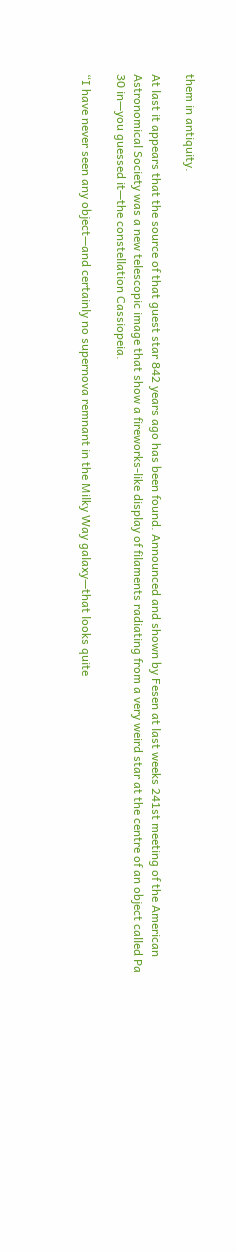them in antiquity.

At last it appears that the source of that guest star 842 years ago has been found. Announced and shown by Fesen at last weeks 241st meeting of the American Astronomical Society was a new telescopic image that show a fireworks-like display of filaments radiating from a very weird star at the centre of an object called Pa 30 in—you guessed it—the constellation Cassiopeia.

“I have never seen any object—and certainly no supernova remnant in the Milky Way galaxy—that looks quite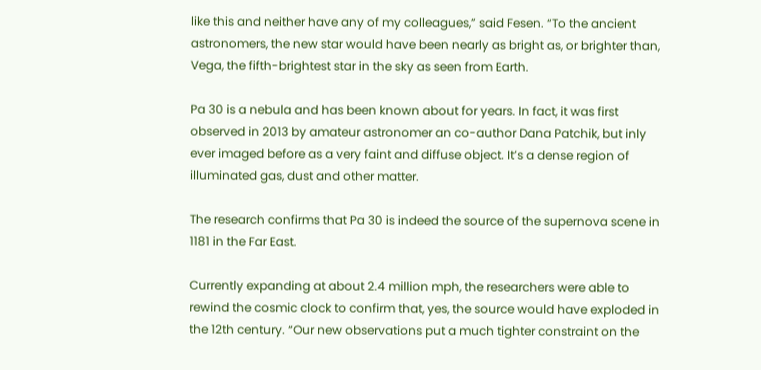like this and neither have any of my colleagues,” said Fesen. “To the ancient astronomers, the new star would have been nearly as bright as, or brighter than, Vega, the fifth-brightest star in the sky as seen from Earth.

Pa 30 is a nebula and has been known about for years. In fact, it was first observed in 2013 by amateur astronomer an co-author Dana Patchik, but inly ever imaged before as a very faint and diffuse object. It’s a dense region of illuminated gas, dust and other matter.

The research confirms that Pa 30 is indeed the source of the supernova scene in 1181 in the Far East.

Currently expanding at about 2.4 million mph, the researchers were able to rewind the cosmic clock to confirm that, yes, the source would have exploded in the 12th century. “Our new observations put a much tighter constraint on the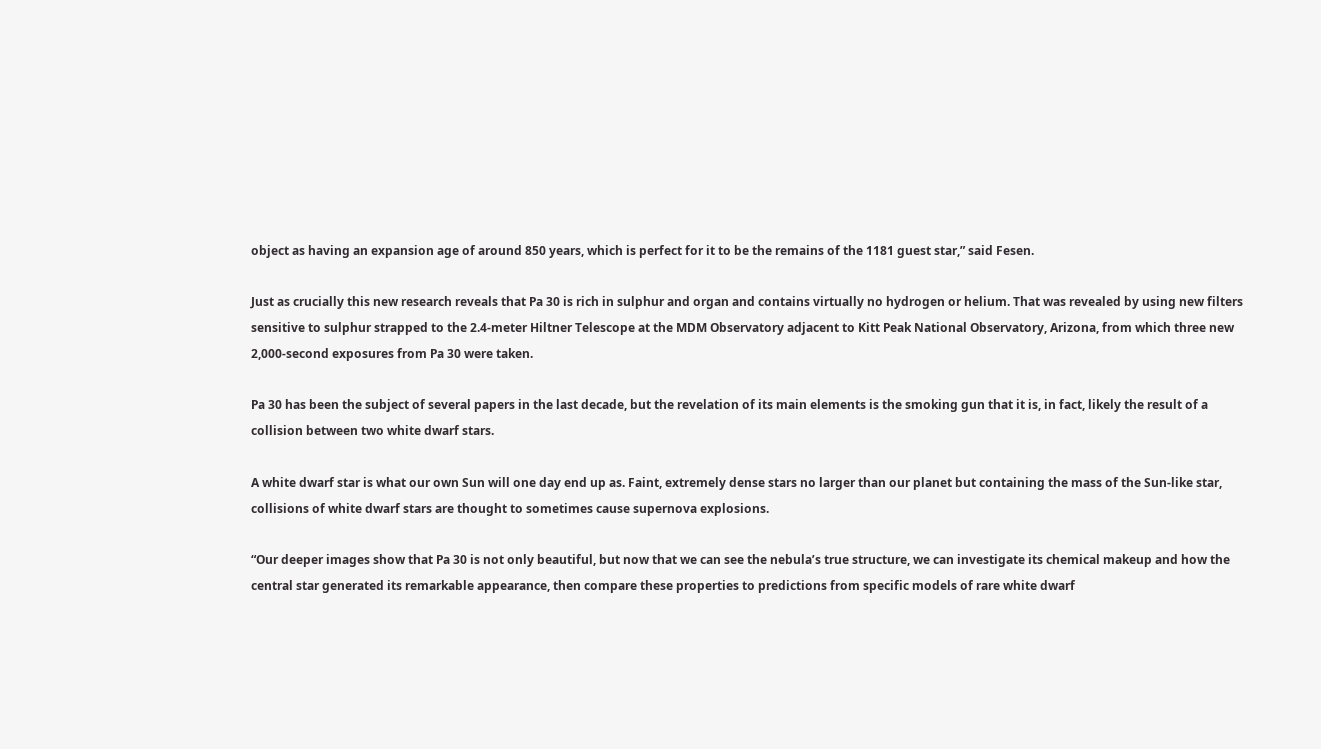object as having an expansion age of around 850 years, which is perfect for it to be the remains of the 1181 guest star,” said Fesen.

Just as crucially this new research reveals that Pa 30 is rich in sulphur and organ and contains virtually no hydrogen or helium. That was revealed by using new filters sensitive to sulphur strapped to the 2.4-meter Hiltner Telescope at the MDM Observatory adjacent to Kitt Peak National Observatory, Arizona, from which three new 2,000-second exposures from Pa 30 were taken.

Pa 30 has been the subject of several papers in the last decade, but the revelation of its main elements is the smoking gun that it is, in fact, likely the result of a collision between two white dwarf stars.

A white dwarf star is what our own Sun will one day end up as. Faint, extremely dense stars no larger than our planet but containing the mass of the Sun-like star, collisions of white dwarf stars are thought to sometimes cause supernova explosions.

“Our deeper images show that Pa 30 is not only beautiful, but now that we can see the nebula’s true structure, we can investigate its chemical makeup and how the central star generated its remarkable appearance, then compare these properties to predictions from specific models of rare white dwarf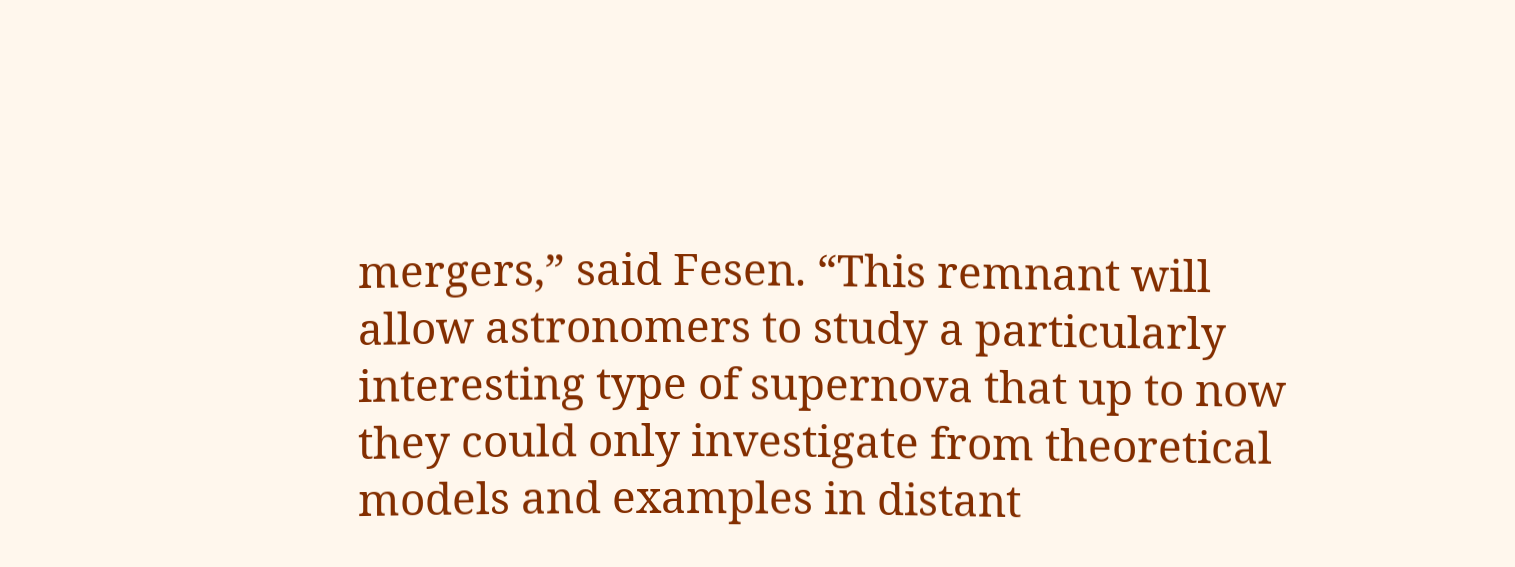mergers,” said Fesen. “This remnant will allow astronomers to study a particularly interesting type of supernova that up to now they could only investigate from theoretical models and examples in distant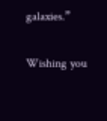galaxies.”

Wishing you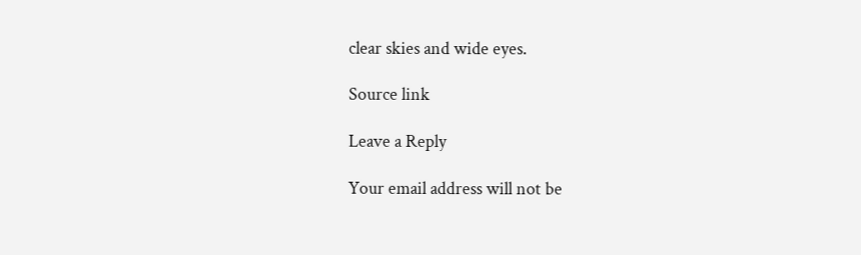clear skies and wide eyes.

Source link

Leave a Reply

Your email address will not be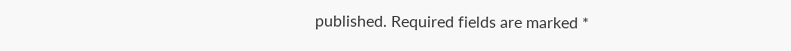published. Required fields are marked *